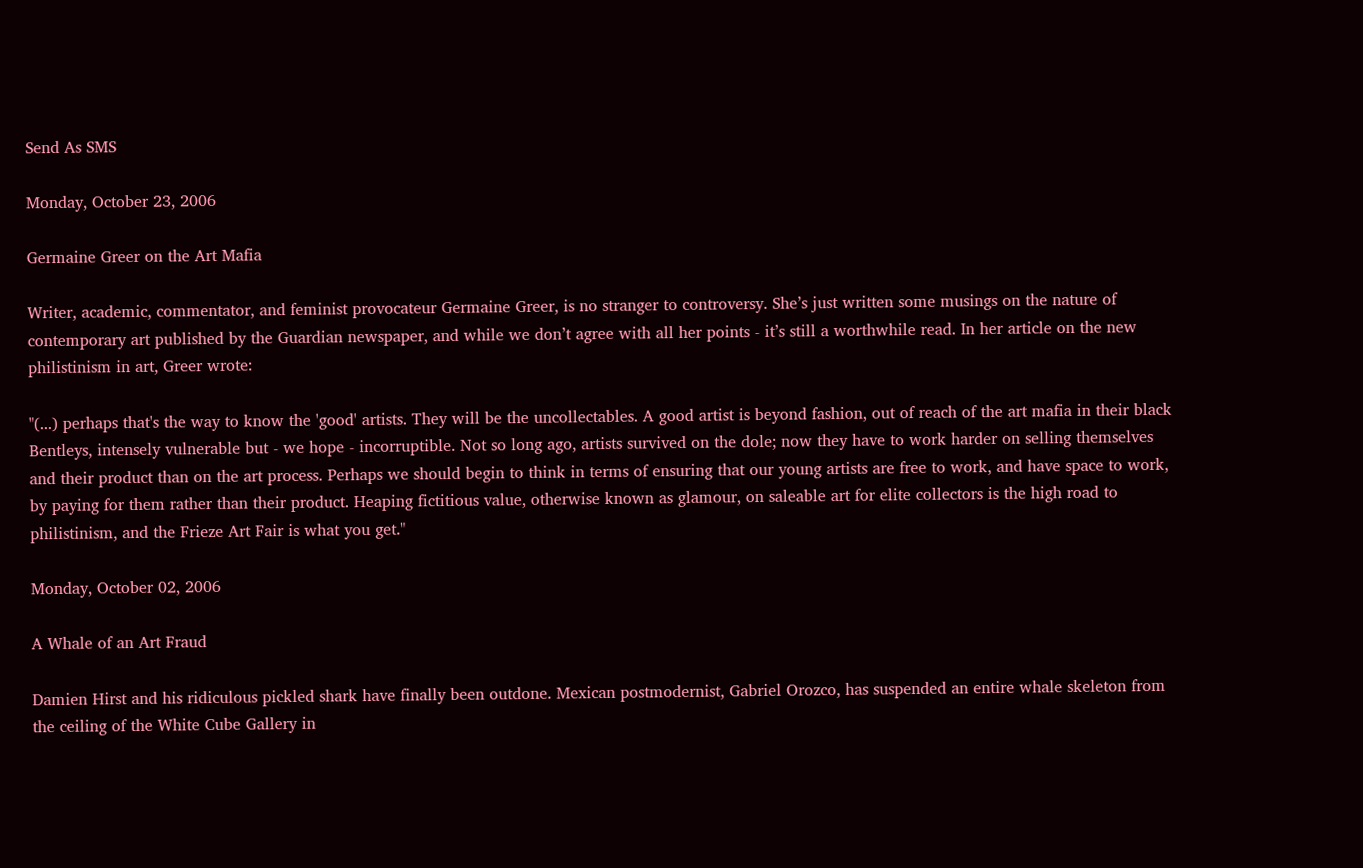Send As SMS

Monday, October 23, 2006

Germaine Greer on the Art Mafia

Writer, academic, commentator, and feminist provocateur Germaine Greer, is no stranger to controversy. She’s just written some musings on the nature of contemporary art published by the Guardian newspaper, and while we don’t agree with all her points - it’s still a worthwhile read. In her article on the new philistinism in art, Greer wrote:

"(...) perhaps that's the way to know the 'good' artists. They will be the uncollectables. A good artist is beyond fashion, out of reach of the art mafia in their black Bentleys, intensely vulnerable but - we hope - incorruptible. Not so long ago, artists survived on the dole; now they have to work harder on selling themselves and their product than on the art process. Perhaps we should begin to think in terms of ensuring that our young artists are free to work, and have space to work, by paying for them rather than their product. Heaping fictitious value, otherwise known as glamour, on saleable art for elite collectors is the high road to philistinism, and the Frieze Art Fair is what you get."

Monday, October 02, 2006

A Whale of an Art Fraud

Damien Hirst and his ridiculous pickled shark have finally been outdone. Mexican postmodernist, Gabriel Orozco, has suspended an entire whale skeleton from the ceiling of the White Cube Gallery in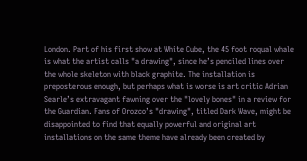London. Part of his first show at White Cube, the 45 foot roqual whale is what the artist calls "a drawing", since he’s penciled lines over the whole skeleton with black graphite. The installation is preposterous enough, but perhaps what is worse is art critic Adrian Searle’s extravagant fawning over the "lovely bones" in a review for the Guardian. Fans of Orozco’s "drawing", titled Dark Wave, might be disappointed to find that equally powerful and original art installations on the same theme have already been created by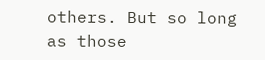others. But so long as those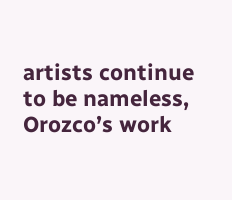artists continue to be nameless, Orozco’s work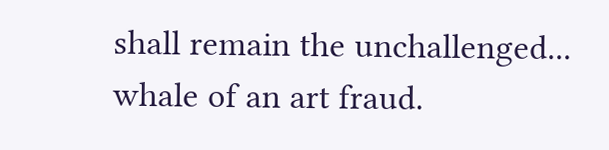shall remain the unchallenged... whale of an art fraud.